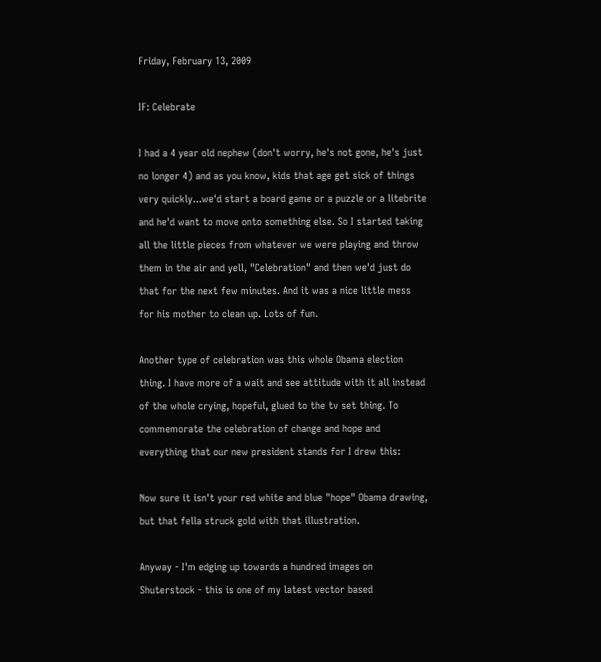Friday, February 13, 2009

IF: Celebrate

I had a 4 year old nephew (don't worry, he's not gone, he's just no longer 4) and as you know, kids that age get sick of things very quickly...we'd start a board game or a puzzle or a litebrite and he'd want to move onto something else. So I started taking all the little pieces from whatever we were playing and throw them in the air and yell, "Celebration" and then we'd just do that for the next few minutes. And it was a nice little mess for his mother to clean up. Lots of fun.

Another type of celebration was this whole Obama election thing. I have more of a wait and see attitude with it all instead of the whole crying, hopeful, glued to the tv set thing. To commemorate the celebration of change and hope and everything that our new president stands for I drew this:

Now sure it isn't your red white and blue "hope" Obama drawing, but that fella struck gold with that illustration.

Anyway - I'm edging up towards a hundred images on Shuterstock - this is one of my latest vector based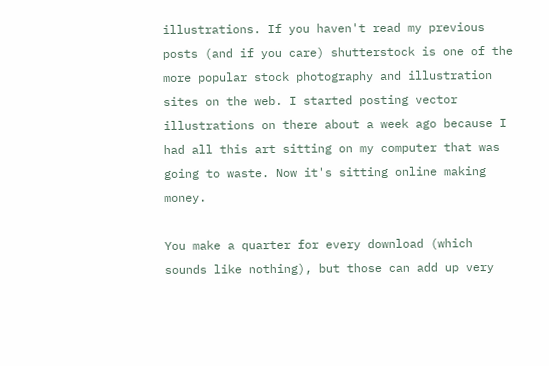illustrations. If you haven't read my previous posts (and if you care) shutterstock is one of the more popular stock photography and illustration sites on the web. I started posting vector illustrations on there about a week ago because I had all this art sitting on my computer that was going to waste. Now it's sitting online making money.

You make a quarter for every download (which sounds like nothing), but those can add up very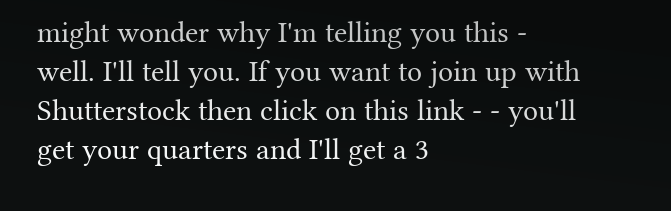might wonder why I'm telling you this - well. I'll tell you. If you want to join up with Shutterstock then click on this link - - you'll get your quarters and I'll get a 3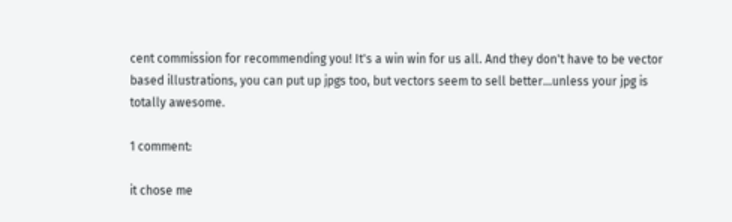cent commission for recommending you! It's a win win for us all. And they don't have to be vector based illustrations, you can put up jpgs too, but vectors seem to sell better...unless your jpg is totally awesome.

1 comment:

it chose me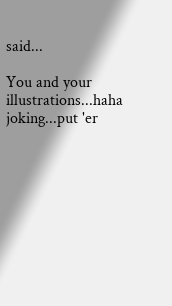said...

You and your illustrations...haha joking...put 'er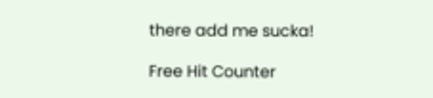there add me sucka!

Free Hit Counter